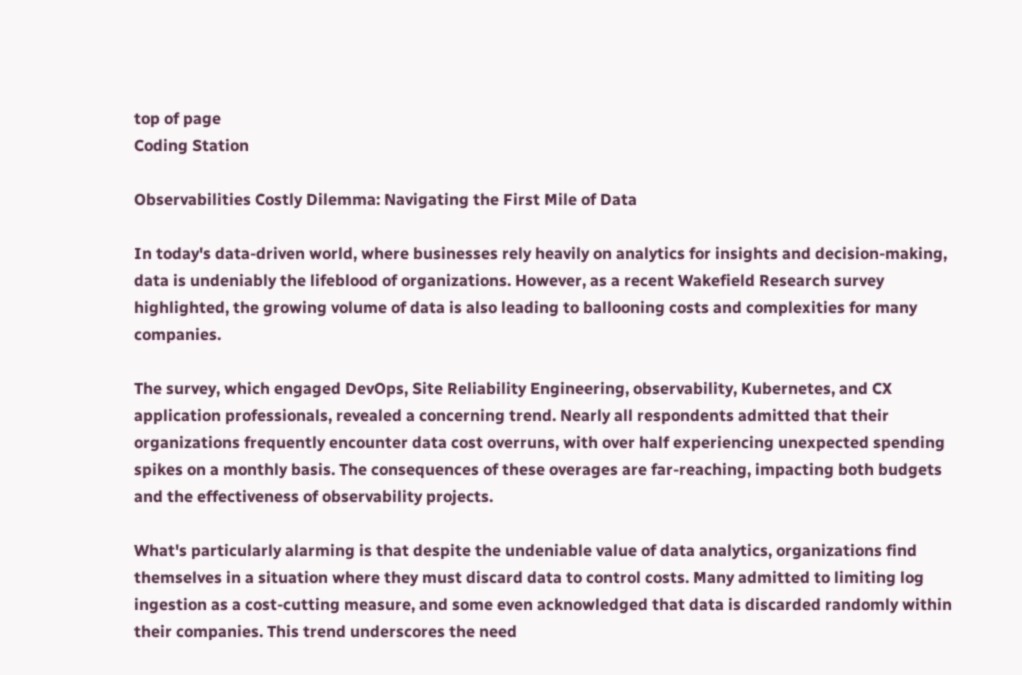top of page
Coding Station

Observabilities Costly Dilemma: Navigating the First Mile of Data

In today's data-driven world, where businesses rely heavily on analytics for insights and decision-making, data is undeniably the lifeblood of organizations. However, as a recent Wakefield Research survey highlighted, the growing volume of data is also leading to ballooning costs and complexities for many companies.

The survey, which engaged DevOps, Site Reliability Engineering, observability, Kubernetes, and CX application professionals, revealed a concerning trend. Nearly all respondents admitted that their organizations frequently encounter data cost overruns, with over half experiencing unexpected spending spikes on a monthly basis. The consequences of these overages are far-reaching, impacting both budgets and the effectiveness of observability projects.

What's particularly alarming is that despite the undeniable value of data analytics, organizations find themselves in a situation where they must discard data to control costs. Many admitted to limiting log ingestion as a cost-cutting measure, and some even acknowledged that data is discarded randomly within their companies. This trend underscores the need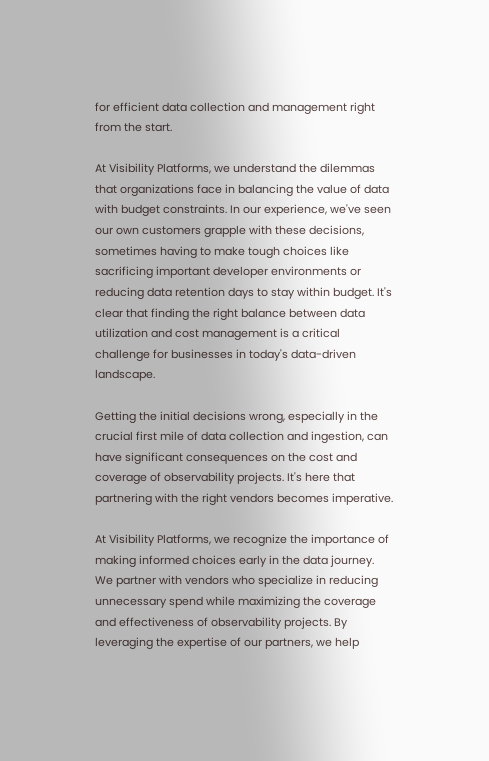for efficient data collection and management right from the start.

At Visibility Platforms, we understand the dilemmas that organizations face in balancing the value of data with budget constraints. In our experience, we've seen our own customers grapple with these decisions, sometimes having to make tough choices like sacrificing important developer environments or reducing data retention days to stay within budget. It's clear that finding the right balance between data utilization and cost management is a critical challenge for businesses in today's data-driven landscape.

Getting the initial decisions wrong, especially in the crucial first mile of data collection and ingestion, can have significant consequences on the cost and coverage of observability projects. It's here that partnering with the right vendors becomes imperative.

At Visibility Platforms, we recognize the importance of making informed choices early in the data journey. We partner with vendors who specialize in reducing unnecessary spend while maximizing the coverage and effectiveness of observability projects. By leveraging the expertise of our partners, we help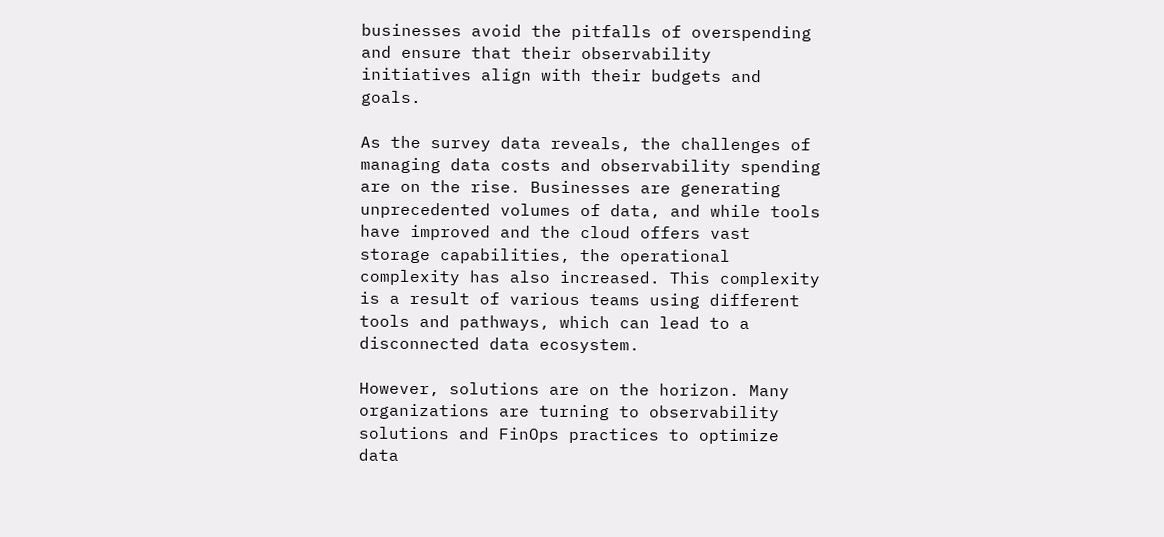businesses avoid the pitfalls of overspending and ensure that their observability initiatives align with their budgets and goals.

As the survey data reveals, the challenges of managing data costs and observability spending are on the rise. Businesses are generating unprecedented volumes of data, and while tools have improved and the cloud offers vast storage capabilities, the operational complexity has also increased. This complexity is a result of various teams using different tools and pathways, which can lead to a disconnected data ecosystem.

However, solutions are on the horizon. Many organizations are turning to observability solutions and FinOps practices to optimize data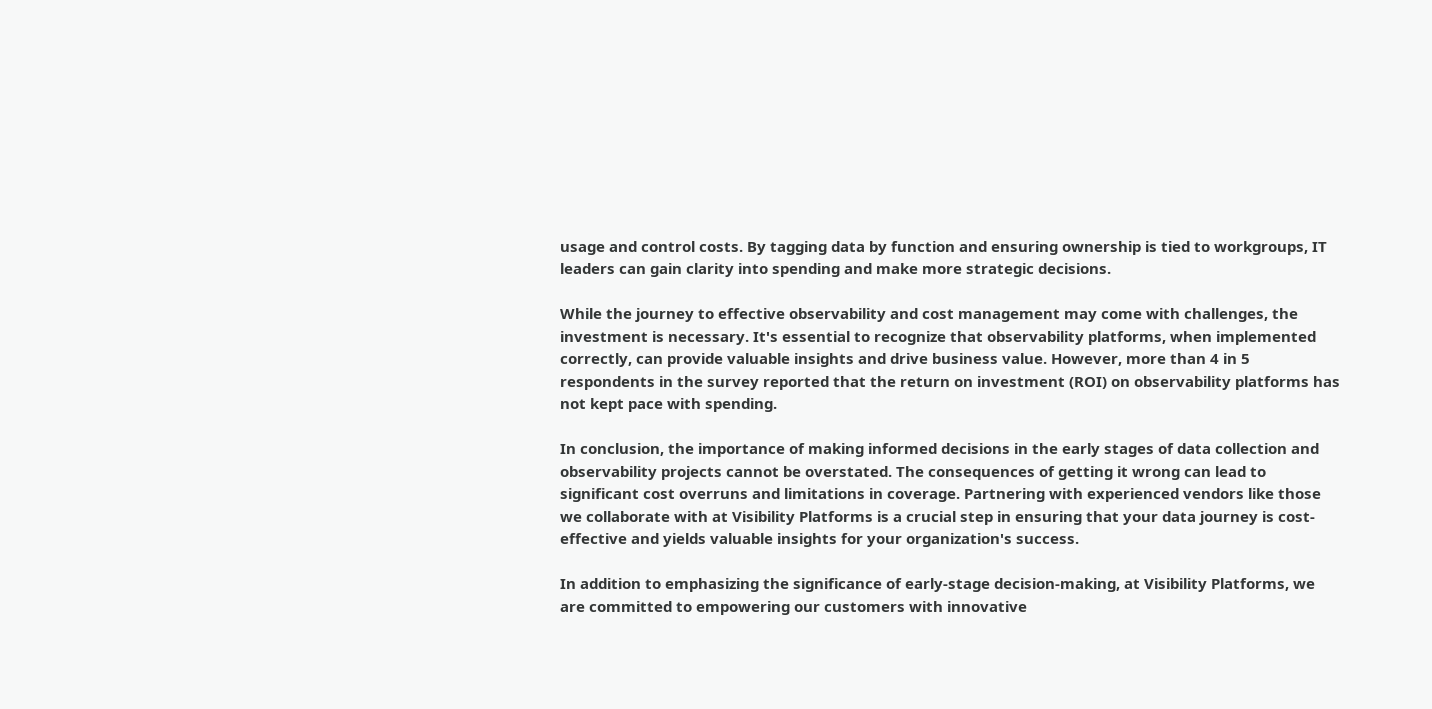usage and control costs. By tagging data by function and ensuring ownership is tied to workgroups, IT leaders can gain clarity into spending and make more strategic decisions.

While the journey to effective observability and cost management may come with challenges, the investment is necessary. It's essential to recognize that observability platforms, when implemented correctly, can provide valuable insights and drive business value. However, more than 4 in 5 respondents in the survey reported that the return on investment (ROI) on observability platforms has not kept pace with spending.

In conclusion, the importance of making informed decisions in the early stages of data collection and observability projects cannot be overstated. The consequences of getting it wrong can lead to significant cost overruns and limitations in coverage. Partnering with experienced vendors like those we collaborate with at Visibility Platforms is a crucial step in ensuring that your data journey is cost-effective and yields valuable insights for your organization's success.

In addition to emphasizing the significance of early-stage decision-making, at Visibility Platforms, we are committed to empowering our customers with innovative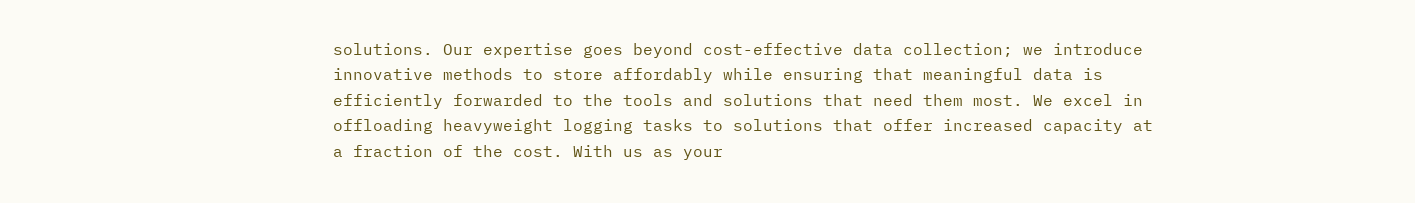solutions. Our expertise goes beyond cost-effective data collection; we introduce innovative methods to store affordably while ensuring that meaningful data is efficiently forwarded to the tools and solutions that need them most. We excel in offloading heavyweight logging tasks to solutions that offer increased capacity at a fraction of the cost. With us as your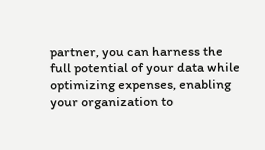partner, you can harness the full potential of your data while optimizing expenses, enabling your organization to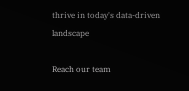thrive in today's data-driven landscape

Reach our team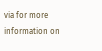via for more information on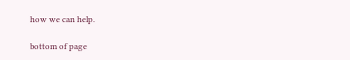how we can help.

bottom of page